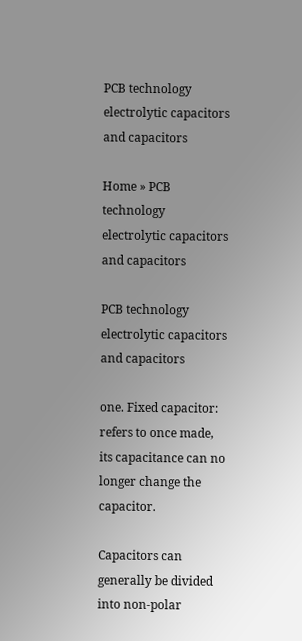PCB technology electrolytic capacitors and capacitors

Home » PCB technology electrolytic capacitors and capacitors

PCB technology electrolytic capacitors and capacitors

one. Fixed capacitor: refers to once made, its capacitance can no longer change the capacitor.

Capacitors can generally be divided into non-polar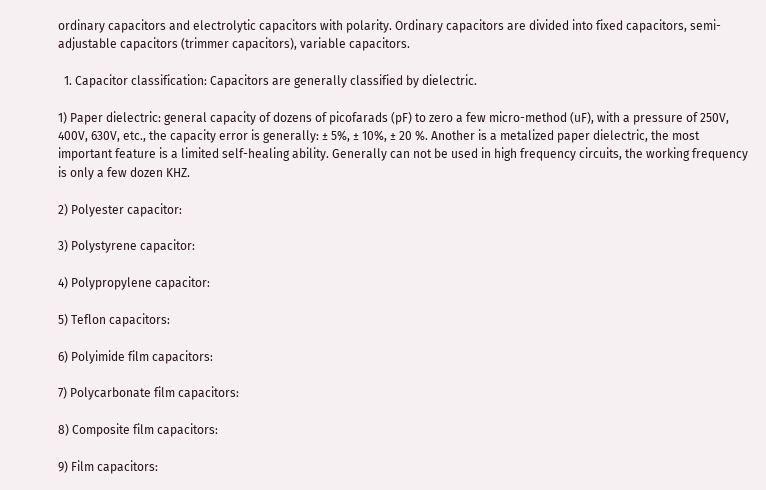ordinary capacitors and electrolytic capacitors with polarity. Ordinary capacitors are divided into fixed capacitors, semi-adjustable capacitors (trimmer capacitors), variable capacitors.

  1. Capacitor classification: Capacitors are generally classified by dielectric.

1) Paper dielectric: general capacity of dozens of picofarads (pF) to zero a few micro-method (uF), with a pressure of 250V, 400V, 630V, etc., the capacity error is generally: ± 5%, ± 10%, ± 20 %. Another is a metalized paper dielectric, the most important feature is a limited self-healing ability. Generally can not be used in high frequency circuits, the working frequency is only a few dozen KHZ.

2) Polyester capacitor:

3) Polystyrene capacitor:

4) Polypropylene capacitor:

5) Teflon capacitors:

6) Polyimide film capacitors:

7) Polycarbonate film capacitors:

8) Composite film capacitors:

9) Film capacitors: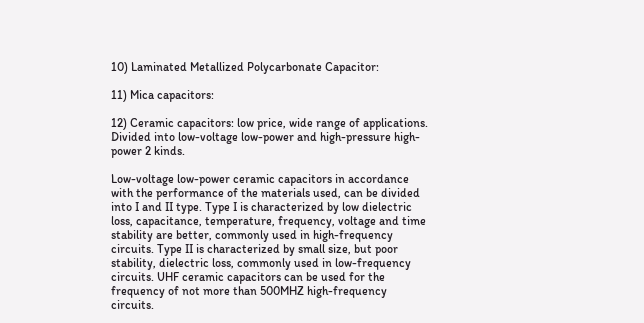10) Laminated Metallized Polycarbonate Capacitor:

11) Mica capacitors:

12) Ceramic capacitors: low price, wide range of applications. Divided into low-voltage low-power and high-pressure high-power 2 kinds.

Low-voltage low-power ceramic capacitors in accordance with the performance of the materials used, can be divided into I and II type. Type I is characterized by low dielectric loss, capacitance, temperature, frequency, voltage and time stability are better, commonly used in high-frequency circuits. Type II is characterized by small size, but poor stability, dielectric loss, commonly used in low-frequency circuits. UHF ceramic capacitors can be used for the frequency of not more than 500MHZ high-frequency circuits.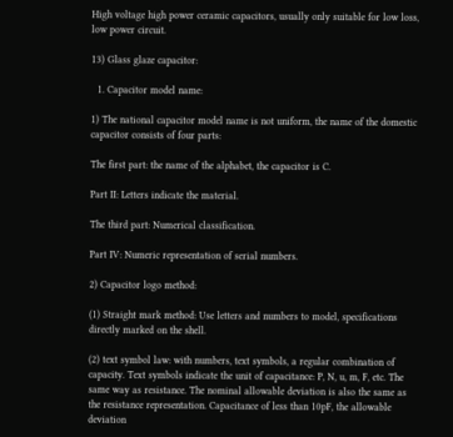High voltage high power ceramic capacitors, usually only suitable for low loss, low power circuit.

13) Glass glaze capacitor:

  1. Capacitor model name:

1) The national capacitor model name is not uniform, the name of the domestic capacitor consists of four parts:

The first part: the name of the alphabet, the capacitor is C.

Part II: Letters indicate the material.

The third part: Numerical classification.

Part IV: Numeric representation of serial numbers.

2) Capacitor logo method:

(1) Straight mark method: Use letters and numbers to model, specifications directly marked on the shell.

(2) text symbol law: with numbers, text symbols, a regular combination of capacity. Text symbols indicate the unit of capacitance: P, N, u, m, F, etc. The same way as resistance. The nominal allowable deviation is also the same as the resistance representation. Capacitance of less than 10pF, the allowable deviation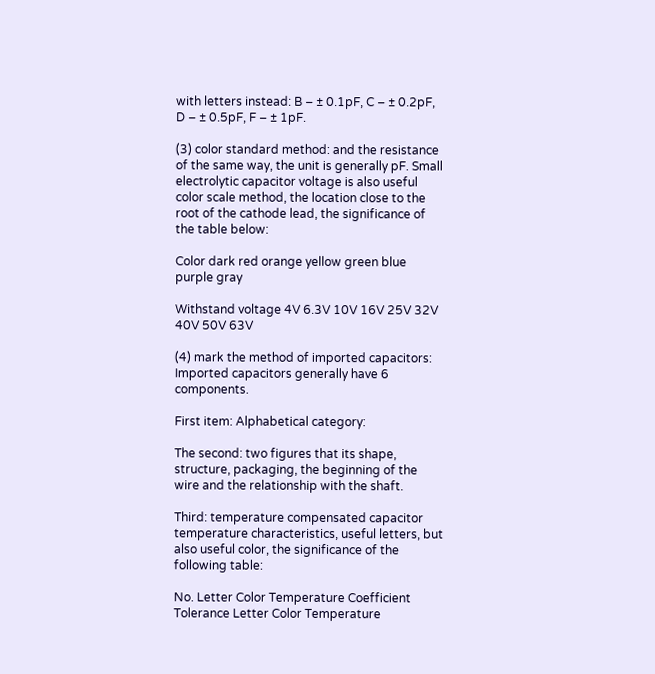with letters instead: B – ± 0.1pF, C – ± 0.2pF, D – ± 0.5pF, F – ± 1pF.

(3) color standard method: and the resistance of the same way, the unit is generally pF. Small electrolytic capacitor voltage is also useful color scale method, the location close to the root of the cathode lead, the significance of the table below:

Color dark red orange yellow green blue purple gray

Withstand voltage 4V 6.3V 10V 16V 25V 32V 40V 50V 63V

(4) mark the method of imported capacitors: Imported capacitors generally have 6 components.

First item: Alphabetical category:

The second: two figures that its shape, structure, packaging, the beginning of the wire and the relationship with the shaft.

Third: temperature compensated capacitor temperature characteristics, useful letters, but also useful color, the significance of the following table:

No. Letter Color Temperature Coefficient Tolerance Letter Color Temperature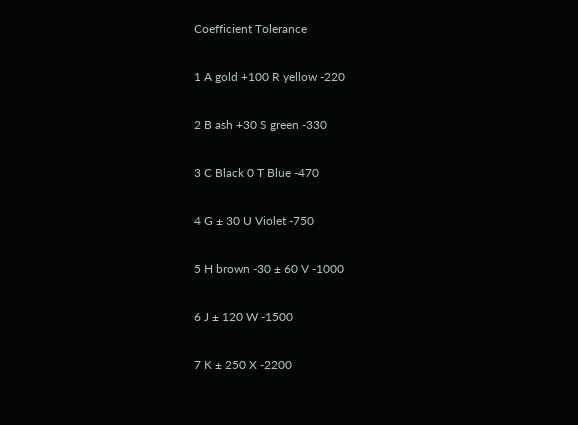Coefficient Tolerance

1 A gold +100 R yellow -220

2 B ash +30 S green -330

3 C Black 0 T Blue -470

4 G ± 30 U Violet -750

5 H brown -30 ± 60 V -1000

6 J ± 120 W -1500

7 K ± 250 X -2200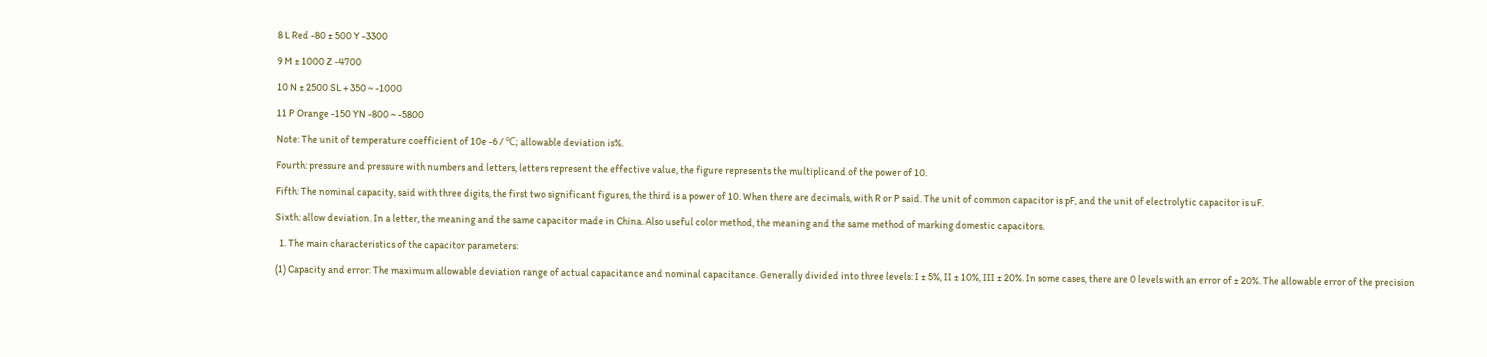8 L Red -80 ± 500 Y -3300

9 M ± 1000 Z -4700

10 N ± 2500 SL + 350 ~ -1000

11 P Orange -150 YN -800 ~ -5800

Note: The unit of temperature coefficient of 10e -6 / ℃; allowable deviation is%.

Fourth: pressure and pressure with numbers and letters, letters represent the effective value, the figure represents the multiplicand of the power of 10.

Fifth: The nominal capacity, said with three digits, the first two significant figures, the third is a power of 10. When there are decimals, with R or P said. The unit of common capacitor is pF, and the unit of electrolytic capacitor is uF.

Sixth: allow deviation. In a letter, the meaning and the same capacitor made in China. Also useful color method, the meaning and the same method of marking domestic capacitors.

  1. The main characteristics of the capacitor parameters:

(1) Capacity and error: The maximum allowable deviation range of actual capacitance and nominal capacitance. Generally divided into three levels: I ± 5%, II ± 10%, III ± 20%. In some cases, there are 0 levels with an error of ± 20%. The allowable error of the precision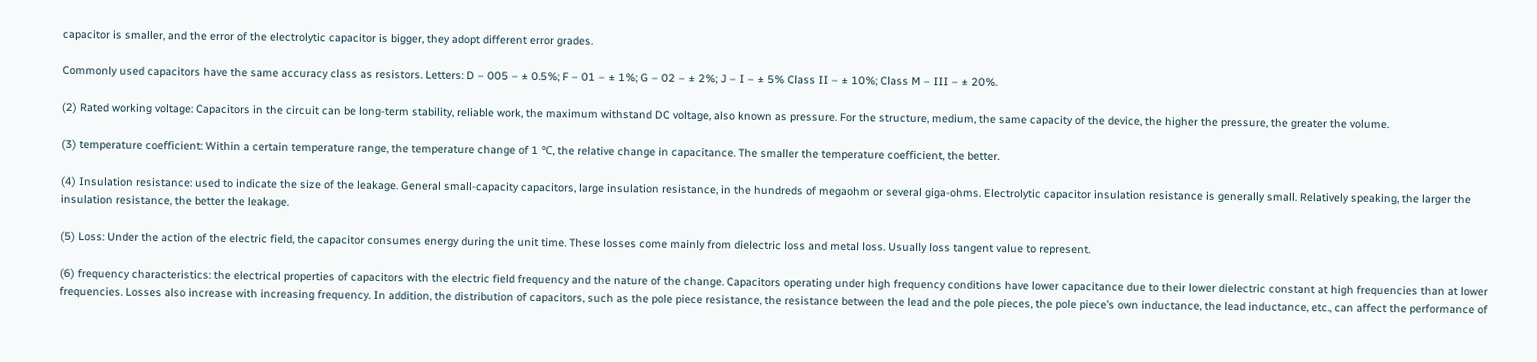capacitor is smaller, and the error of the electrolytic capacitor is bigger, they adopt different error grades.

Commonly used capacitors have the same accuracy class as resistors. Letters: D – 005 – ± 0.5%; F – 01 – ± 1%; G – 02 – ± 2%; J – I – ± 5% Class II – ± 10%; Class M – III – ± 20%.

(2) Rated working voltage: Capacitors in the circuit can be long-term stability, reliable work, the maximum withstand DC voltage, also known as pressure. For the structure, medium, the same capacity of the device, the higher the pressure, the greater the volume.

(3) temperature coefficient: Within a certain temperature range, the temperature change of 1 ℃, the relative change in capacitance. The smaller the temperature coefficient, the better.

(4) Insulation resistance: used to indicate the size of the leakage. General small-capacity capacitors, large insulation resistance, in the hundreds of megaohm or several giga-ohms. Electrolytic capacitor insulation resistance is generally small. Relatively speaking, the larger the insulation resistance, the better the leakage.

(5) Loss: Under the action of the electric field, the capacitor consumes energy during the unit time. These losses come mainly from dielectric loss and metal loss. Usually loss tangent value to represent.

(6) frequency characteristics: the electrical properties of capacitors with the electric field frequency and the nature of the change. Capacitors operating under high frequency conditions have lower capacitance due to their lower dielectric constant at high frequencies than at lower frequencies. Losses also increase with increasing frequency. In addition, the distribution of capacitors, such as the pole piece resistance, the resistance between the lead and the pole pieces, the pole piece’s own inductance, the lead inductance, etc., can affect the performance of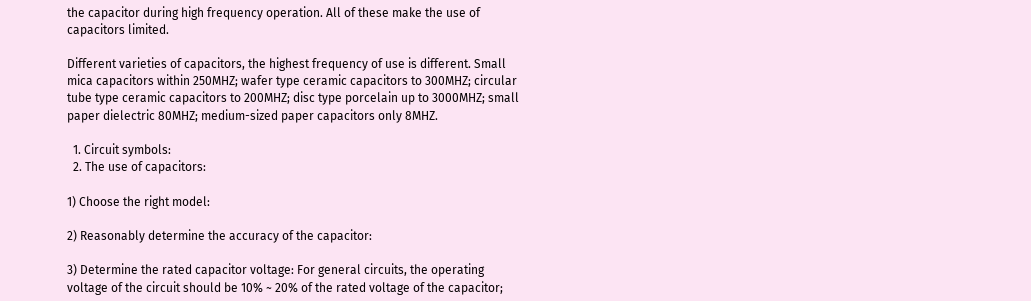the capacitor during high frequency operation. All of these make the use of capacitors limited.

Different varieties of capacitors, the highest frequency of use is different. Small mica capacitors within 250MHZ; wafer type ceramic capacitors to 300MHZ; circular tube type ceramic capacitors to 200MHZ; disc type porcelain up to 3000MHZ; small paper dielectric 80MHZ; medium-sized paper capacitors only 8MHZ.

  1. Circuit symbols:
  2. The use of capacitors:

1) Choose the right model:

2) Reasonably determine the accuracy of the capacitor:

3) Determine the rated capacitor voltage: For general circuits, the operating voltage of the circuit should be 10% ~ 20% of the rated voltage of the capacitor;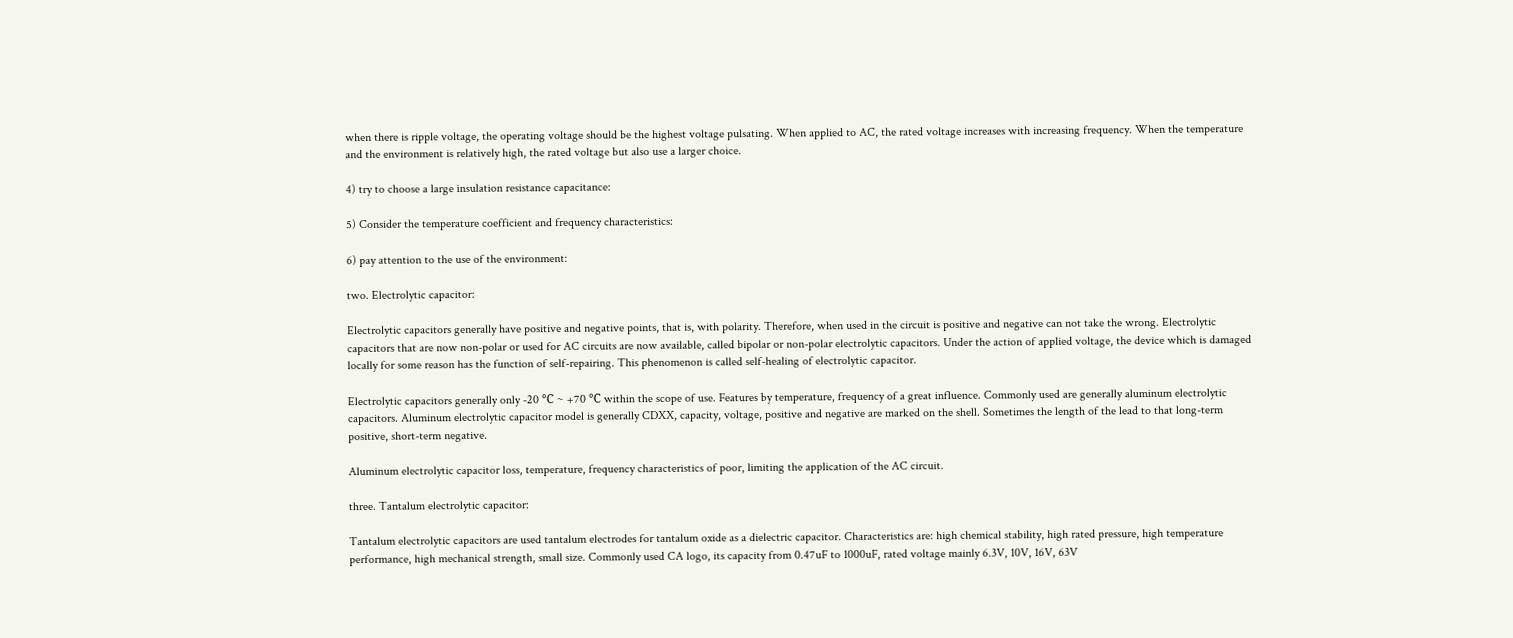when there is ripple voltage, the operating voltage should be the highest voltage pulsating. When applied to AC, the rated voltage increases with increasing frequency. When the temperature and the environment is relatively high, the rated voltage but also use a larger choice.

4) try to choose a large insulation resistance capacitance:

5) Consider the temperature coefficient and frequency characteristics:

6) pay attention to the use of the environment:

two. Electrolytic capacitor:

Electrolytic capacitors generally have positive and negative points, that is, with polarity. Therefore, when used in the circuit is positive and negative can not take the wrong. Electrolytic capacitors that are now non-polar or used for AC circuits are now available, called bipolar or non-polar electrolytic capacitors. Under the action of applied voltage, the device which is damaged locally for some reason has the function of self-repairing. This phenomenon is called self-healing of electrolytic capacitor.

Electrolytic capacitors generally only -20 ℃ ~ +70 ℃ within the scope of use. Features by temperature, frequency of a great influence. Commonly used are generally aluminum electrolytic capacitors. Aluminum electrolytic capacitor model is generally CDXX, capacity, voltage, positive and negative are marked on the shell. Sometimes the length of the lead to that long-term positive, short-term negative.

Aluminum electrolytic capacitor loss, temperature, frequency characteristics of poor, limiting the application of the AC circuit.

three. Tantalum electrolytic capacitor:

Tantalum electrolytic capacitors are used tantalum electrodes for tantalum oxide as a dielectric capacitor. Characteristics are: high chemical stability, high rated pressure, high temperature performance, high mechanical strength, small size. Commonly used CA logo, its capacity from 0.47uF to 1000uF, rated voltage mainly 6.3V, 10V, 16V, 63V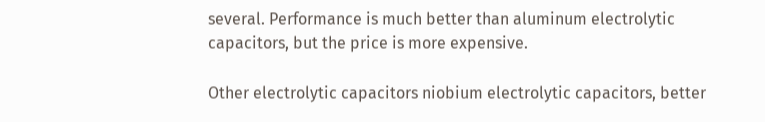several. Performance is much better than aluminum electrolytic capacitors, but the price is more expensive.

Other electrolytic capacitors niobium electrolytic capacitors, better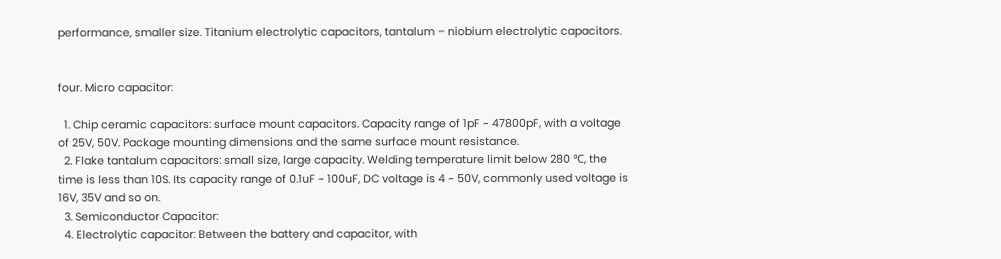performance, smaller size. Titanium electrolytic capacitors, tantalum – niobium electrolytic capacitors.


four. Micro capacitor:

  1. Chip ceramic capacitors: surface mount capacitors. Capacity range of 1pF ~ 47800pF, with a voltage of 25V, 50V. Package mounting dimensions and the same surface mount resistance.
  2. Flake tantalum capacitors: small size, large capacity. Welding temperature limit below 280 ℃, the time is less than 10S. Its capacity range of 0.1uF ~ 100uF, DC voltage is 4 ~ 50V, commonly used voltage is 16V, 35V and so on.
  3. Semiconductor Capacitor:
  4. Electrolytic capacitor: Between the battery and capacitor, with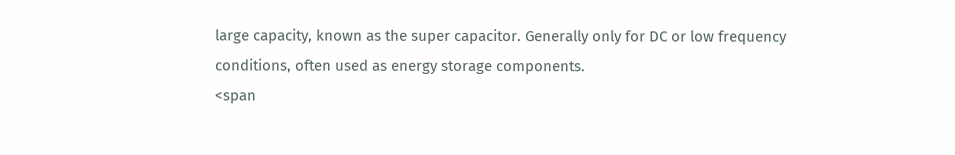large capacity, known as the super capacitor. Generally only for DC or low frequency conditions, often used as energy storage components.
<span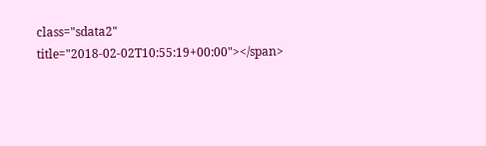class="sdata2" title="2018-02-02T10:55:19+00:00"></span>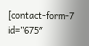[contact-form-7 id=”675″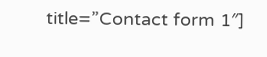title=”Contact form 1″]